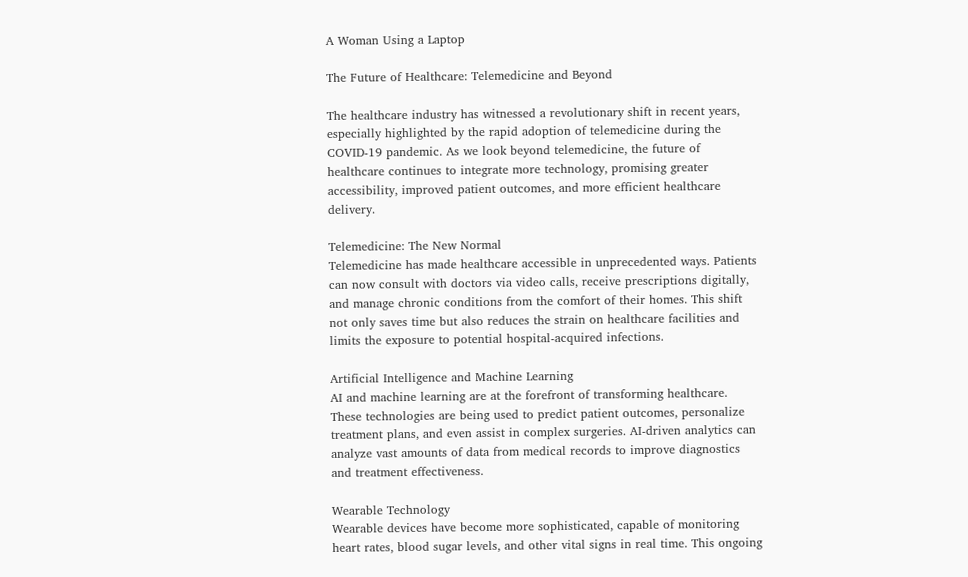A Woman Using a Laptop

The Future of Healthcare: Telemedicine and Beyond

The healthcare industry has witnessed a revolutionary shift in recent years, especially highlighted by the rapid adoption of telemedicine during the COVID-19 pandemic. As we look beyond telemedicine, the future of healthcare continues to integrate more technology, promising greater accessibility, improved patient outcomes, and more efficient healthcare delivery.

Telemedicine: The New Normal
Telemedicine has made healthcare accessible in unprecedented ways. Patients can now consult with doctors via video calls, receive prescriptions digitally, and manage chronic conditions from the comfort of their homes. This shift not only saves time but also reduces the strain on healthcare facilities and limits the exposure to potential hospital-acquired infections.

Artificial Intelligence and Machine Learning
AI and machine learning are at the forefront of transforming healthcare. These technologies are being used to predict patient outcomes, personalize treatment plans, and even assist in complex surgeries. AI-driven analytics can analyze vast amounts of data from medical records to improve diagnostics and treatment effectiveness.

Wearable Technology
Wearable devices have become more sophisticated, capable of monitoring heart rates, blood sugar levels, and other vital signs in real time. This ongoing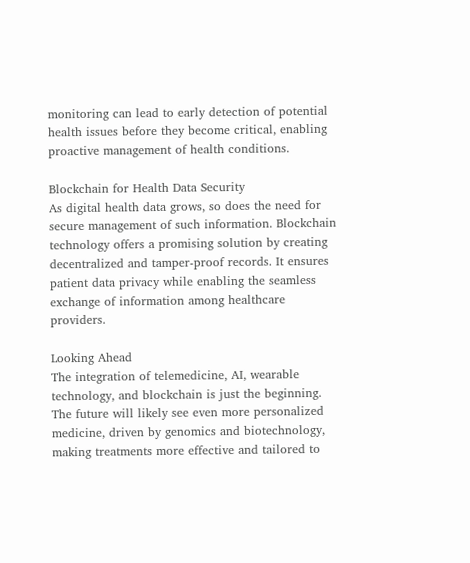monitoring can lead to early detection of potential health issues before they become critical, enabling proactive management of health conditions.

Blockchain for Health Data Security
As digital health data grows, so does the need for secure management of such information. Blockchain technology offers a promising solution by creating decentralized and tamper-proof records. It ensures patient data privacy while enabling the seamless exchange of information among healthcare providers.

Looking Ahead
The integration of telemedicine, AI, wearable technology, and blockchain is just the beginning. The future will likely see even more personalized medicine, driven by genomics and biotechnology, making treatments more effective and tailored to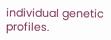individual genetic profiles.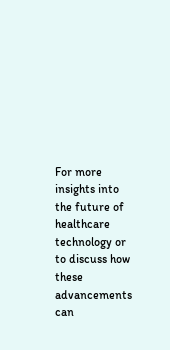For more insights into the future of healthcare technology or to discuss how these advancements can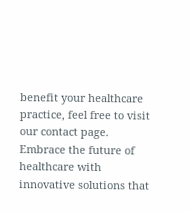benefit your healthcare practice, feel free to visit our contact page. Embrace the future of healthcare with innovative solutions that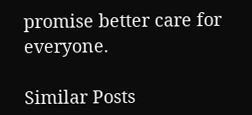promise better care for everyone.

Similar Posts